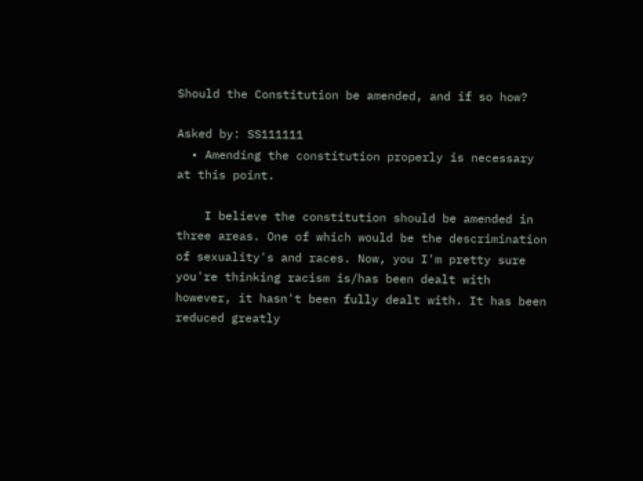Should the Constitution be amended, and if so how?

Asked by: SS111111
  • Amending the constitution properly is necessary at this point.

    I believe the constitution should be amended in three areas. One of which would be the descrimination of sexuality's and races. Now, you I'm pretty sure you're thinking racism is/has been dealt with however, it hasn't been fully dealt with. It has been reduced greatly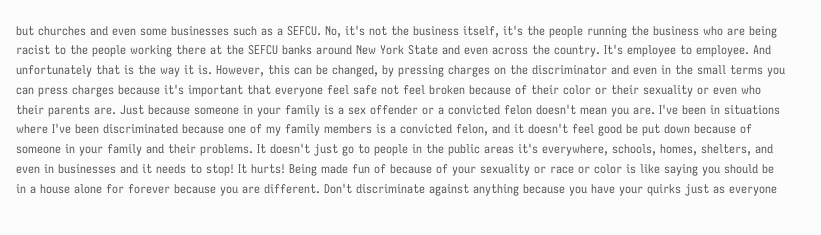but churches and even some businesses such as a SEFCU. No, it's not the business itself, it's the people running the business who are being racist to the people working there at the SEFCU banks around New York State and even across the country. It's employee to employee. And unfortunately that is the way it is. However, this can be changed, by pressing charges on the discriminator and even in the small terms you can press charges because it's important that everyone feel safe not feel broken because of their color or their sexuality or even who their parents are. Just because someone in your family is a sex offender or a convicted felon doesn't mean you are. I've been in situations where I've been discriminated because one of my family members is a convicted felon, and it doesn't feel good be put down because of someone in your family and their problems. It doesn't just go to people in the public areas it's everywhere, schools, homes, shelters, and even in businesses and it needs to stop! It hurts! Being made fun of because of your sexuality or race or color is like saying you should be in a house alone for forever because you are different. Don't discriminate against anything because you have your quirks just as everyone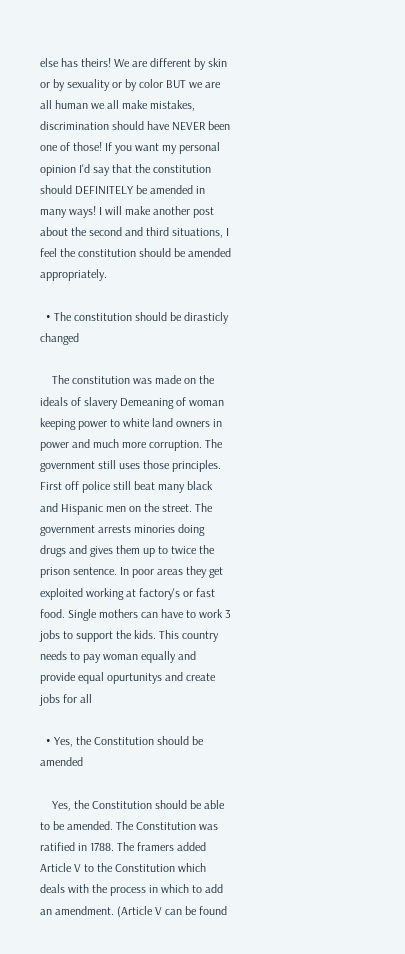else has theirs! We are different by skin or by sexuality or by color BUT we are all human we all make mistakes, discrimination should have NEVER been one of those! If you want my personal opinion I'd say that the constitution should DEFINITELY be amended in many ways! I will make another post about the second and third situations, I feel the constitution should be amended appropriately.

  • The constitution should be dirasticly changed

    The constitution was made on the ideals of slavery Demeaning of woman keeping power to white land owners in power and much more corruption. The government still uses those principles. First off police still beat many black and Hispanic men on the street. The government arrests minories doing drugs and gives them up to twice the prison sentence. In poor areas they get exploited working at factory's or fast food. Single mothers can have to work 3 jobs to support the kids. This country needs to pay woman equally and provide equal opurtunitys and create jobs for all

  • Yes, the Constitution should be amended

    Yes, the Constitution should be able to be amended. The Constitution was ratified in 1788. The framers added Article V to the Constitution which deals with the process in which to add an amendment. (Article V can be found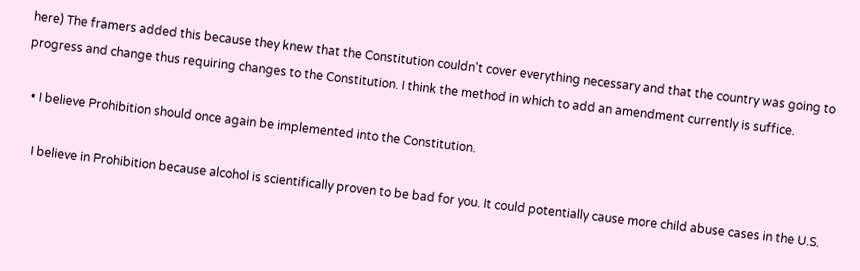here) The framers added this because they knew that the Constitution couldn't cover everything necessary and that the country was going to progress and change thus requiring changes to the Constitution. I think the method in which to add an amendment currently is suffice.

  • I believe Prohibition should once again be implemented into the Constitution.

    I believe in Prohibition because alcohol is scientifically proven to be bad for you. It could potentially cause more child abuse cases in the U.S.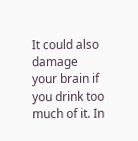It could also damage your brain if you drink too much of it. In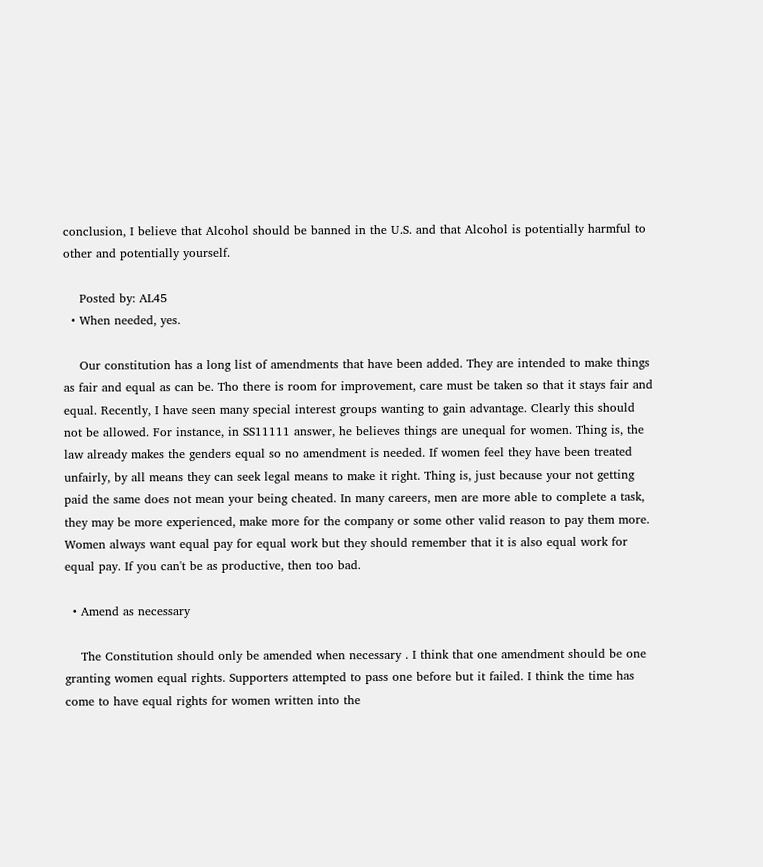conclusion, I believe that Alcohol should be banned in the U.S. and that Alcohol is potentially harmful to other and potentially yourself.

    Posted by: AL45
  • When needed, yes.

    Our constitution has a long list of amendments that have been added. They are intended to make things as fair and equal as can be. Tho there is room for improvement, care must be taken so that it stays fair and equal. Recently, I have seen many special interest groups wanting to gain advantage. Clearly this should not be allowed. For instance, in SS11111 answer, he believes things are unequal for women. Thing is, the law already makes the genders equal so no amendment is needed. If women feel they have been treated unfairly, by all means they can seek legal means to make it right. Thing is, just because your not getting paid the same does not mean your being cheated. In many careers, men are more able to complete a task, they may be more experienced, make more for the company or some other valid reason to pay them more. Women always want equal pay for equal work but they should remember that it is also equal work for equal pay. If you can't be as productive, then too bad.

  • Amend as necessary

    The Constitution should only be amended when necessary . I think that one amendment should be one granting women equal rights. Supporters attempted to pass one before but it failed. I think the time has come to have equal rights for women written into the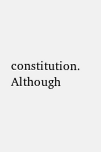constitution. Although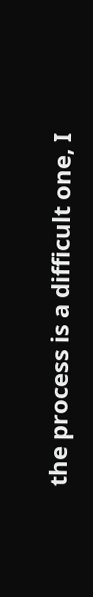the process is a difficult one, I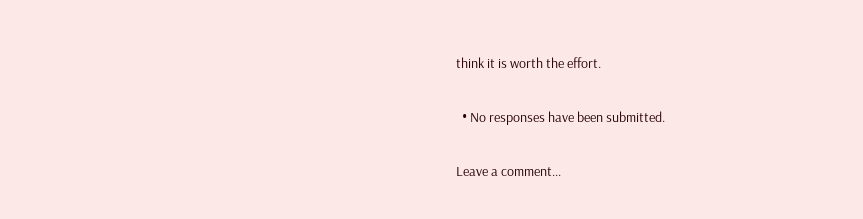think it is worth the effort.

  • No responses have been submitted.

Leave a comment...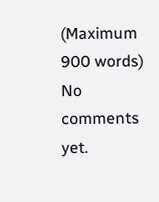(Maximum 900 words)
No comments yet.